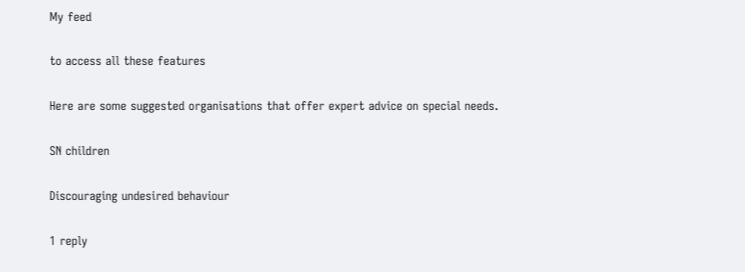My feed

to access all these features

Here are some suggested organisations that offer expert advice on special needs.

SN children

Discouraging undesired behaviour

1 reply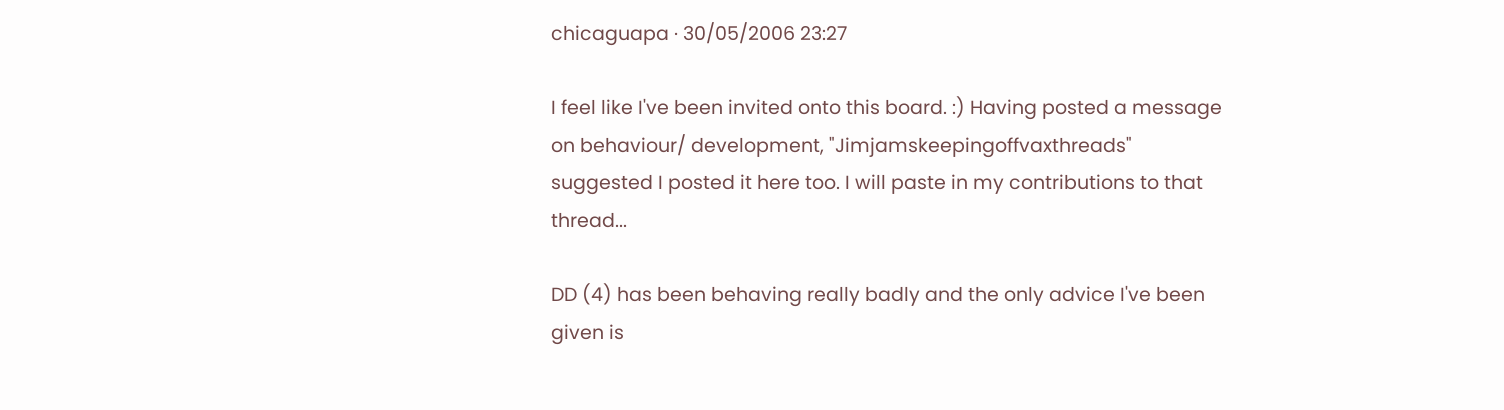chicaguapa · 30/05/2006 23:27

I feel like I've been invited onto this board. :) Having posted a message on behaviour/ development, "Jimjamskeepingoffvaxthreads" suggested I posted it here too. I will paste in my contributions to that thread...

DD (4) has been behaving really badly and the only advice I've been given is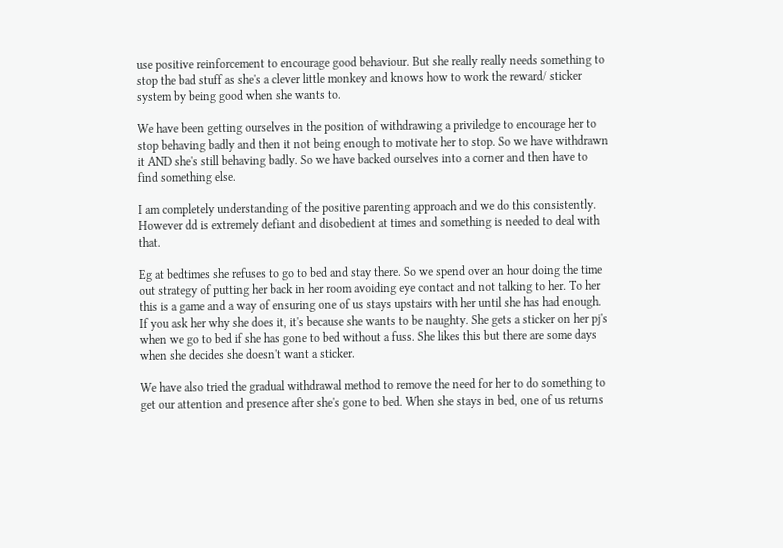use positive reinforcement to encourage good behaviour. But she really really needs something to stop the bad stuff as she's a clever little monkey and knows how to work the reward/ sticker system by being good when she wants to.

We have been getting ourselves in the position of withdrawing a priviledge to encourage her to stop behaving badly and then it not being enough to motivate her to stop. So we have withdrawn it AND she's still behaving badly. So we have backed ourselves into a corner and then have to find something else.

I am completely understanding of the positive parenting approach and we do this consistently. However dd is extremely defiant and disobedient at times and something is needed to deal with that.

Eg at bedtimes she refuses to go to bed and stay there. So we spend over an hour doing the time out strategy of putting her back in her room avoiding eye contact and not talking to her. To her this is a game and a way of ensuring one of us stays upstairs with her until she has had enough. If you ask her why she does it, it's because she wants to be naughty. She gets a sticker on her pj's when we go to bed if she has gone to bed without a fuss. She likes this but there are some days when she decides she doesn't want a sticker.

We have also tried the gradual withdrawal method to remove the need for her to do something to get our attention and presence after she's gone to bed. When she stays in bed, one of us returns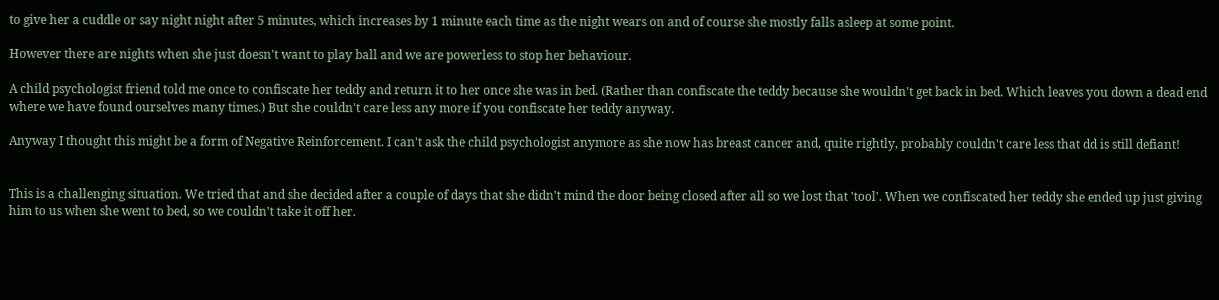to give her a cuddle or say night night after 5 minutes, which increases by 1 minute each time as the night wears on and of course she mostly falls asleep at some point.

However there are nights when she just doesn't want to play ball and we are powerless to stop her behaviour.

A child psychologist friend told me once to confiscate her teddy and return it to her once she was in bed. (Rather than confiscate the teddy because she wouldn't get back in bed. Which leaves you down a dead end where we have found ourselves many times.) But she couldn't care less any more if you confiscate her teddy anyway.

Anyway I thought this might be a form of Negative Reinforcement. I can't ask the child psychologist anymore as she now has breast cancer and, quite rightly, probably couldn't care less that dd is still defiant!


This is a challenging situation. We tried that and she decided after a couple of days that she didn't mind the door being closed after all so we lost that 'tool'. When we confiscated her teddy she ended up just giving him to us when she went to bed, so we couldn't take it off her.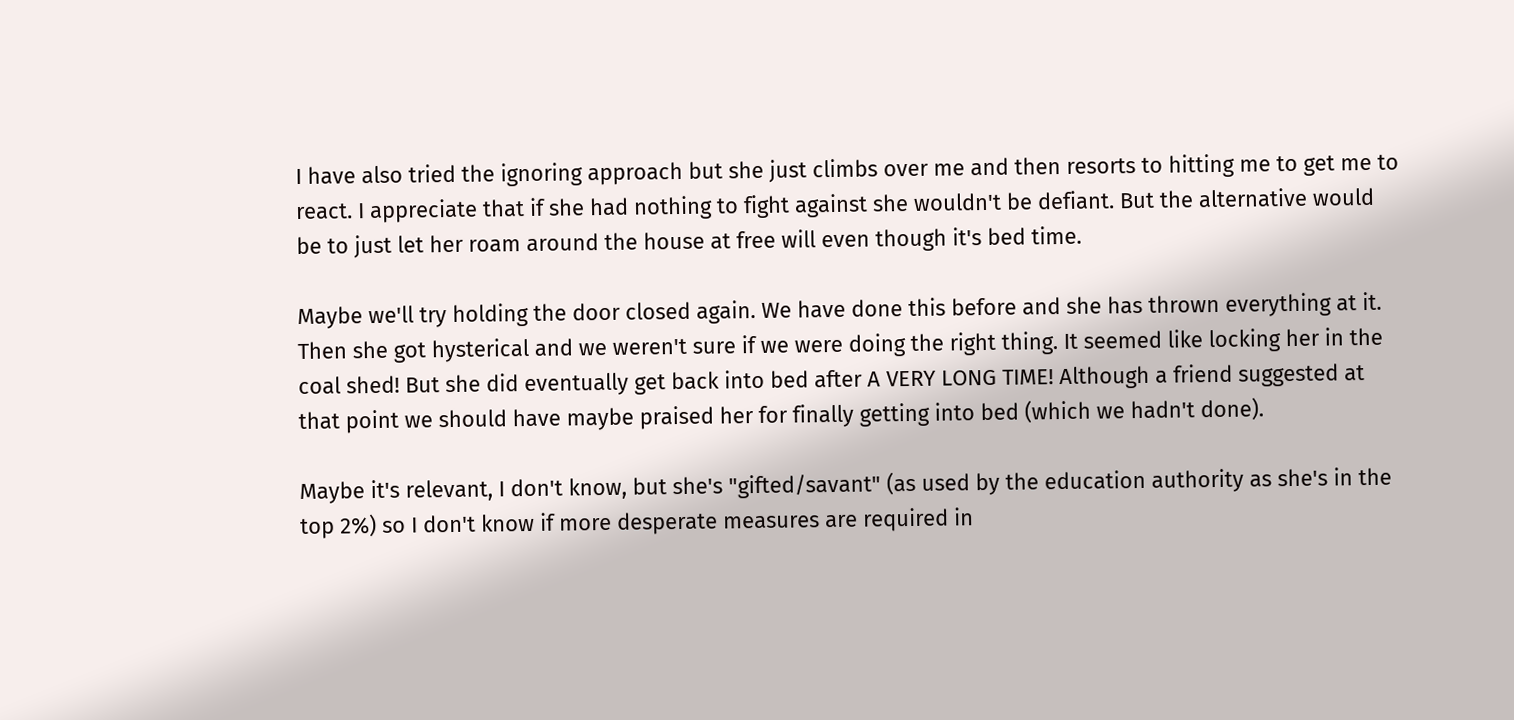I have also tried the ignoring approach but she just climbs over me and then resorts to hitting me to get me to react. I appreciate that if she had nothing to fight against she wouldn't be defiant. But the alternative would be to just let her roam around the house at free will even though it's bed time.

Maybe we'll try holding the door closed again. We have done this before and she has thrown everything at it. Then she got hysterical and we weren't sure if we were doing the right thing. It seemed like locking her in the coal shed! But she did eventually get back into bed after A VERY LONG TIME! Although a friend suggested at that point we should have maybe praised her for finally getting into bed (which we hadn't done).

Maybe it's relevant, I don't know, but she's "gifted/savant" (as used by the education authority as she's in the top 2%) so I don't know if more desperate measures are required in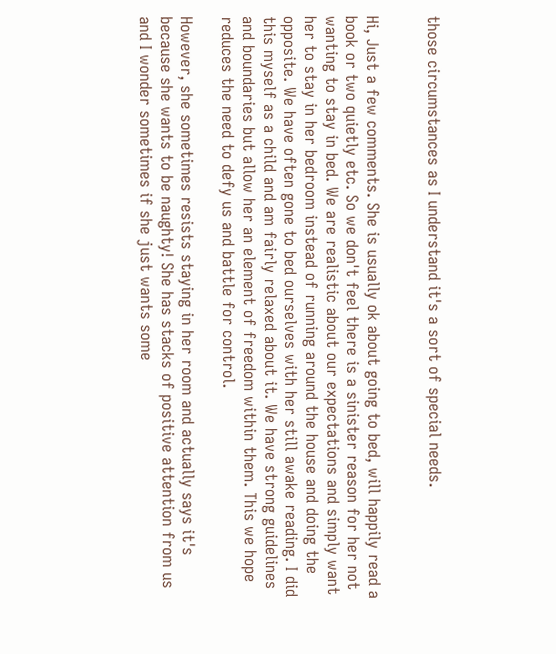those circumstances as I understand it's a sort of special needs.


Hi, Just a few comments. She is usually ok about going to bed, will happily read a book or two quietly etc. So we don't feel there is a sinister reason for her not wanting to stay in bed. We are realistic about our expectations and simply want her to stay in her bedroom instead of running around the house and doing the opposite. We have often gone to bed ourselves with her still awake reading. I did this myself as a child and am fairly relaxed about it. We have strong guidelines and boundaries but allow her an element of freedom within them. This we hope reduces the need to defy us and battle for control.

However, she sometimes resists staying in her room and actually says it's because she wants to be naughty! She has stacks of positive attention from us and I wonder sometimes if she just wants some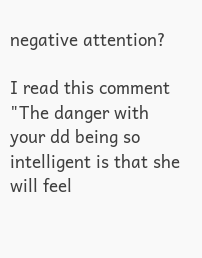negative attention?

I read this comment "The danger with your dd being so intelligent is that she will feel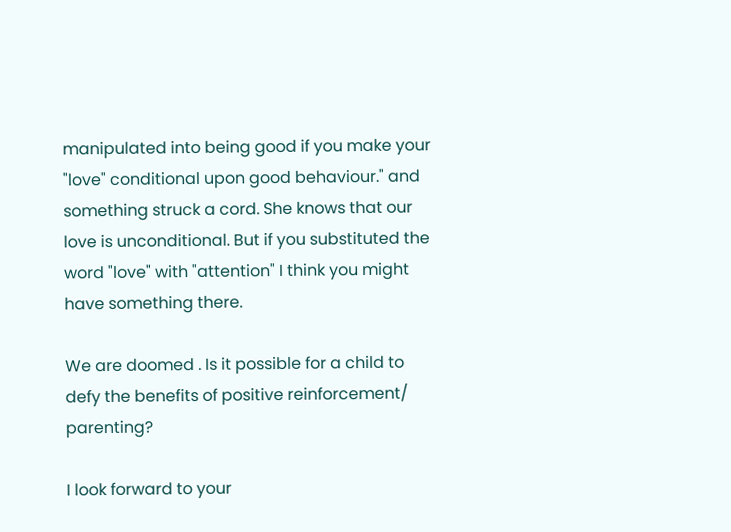manipulated into being good if you make your "love" conditional upon good behaviour." and something struck a cord. She knows that our love is unconditional. But if you substituted the word "love" with "attention" I think you might have something there.

We are doomed . Is it possible for a child to defy the benefits of positive reinforcement/ parenting?

I look forward to your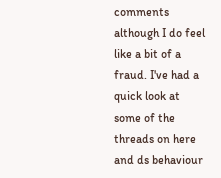comments although I do feel like a bit of a fraud. I've had a quick look at some of the threads on here and ds behaviour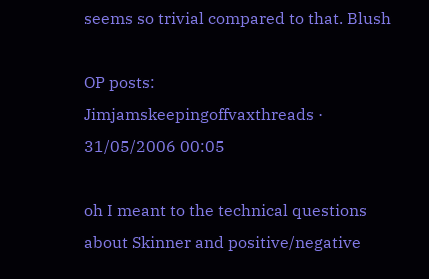seems so trivial compared to that. Blush

OP posts:
Jimjamskeepingoffvaxthreads · 31/05/2006 00:05

oh I meant to the technical questions about Skinner and positive/negative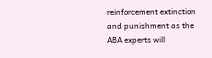reinforcement extinction and punishment as the ABA experts will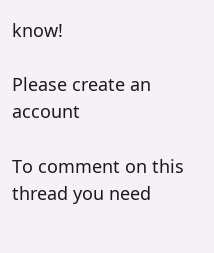know!

Please create an account

To comment on this thread you need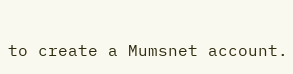to create a Mumsnet account.